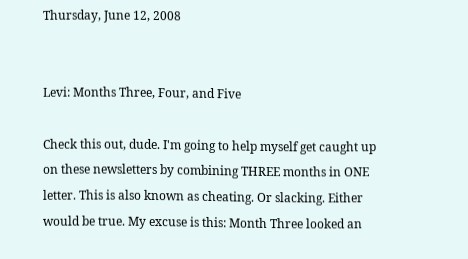Thursday, June 12, 2008


Levi: Months Three, Four, and Five

Check this out, dude. I'm going to help myself get caught up on these newsletters by combining THREE months in ONE letter. This is also known as cheating. Or slacking. Either would be true. My excuse is this: Month Three looked an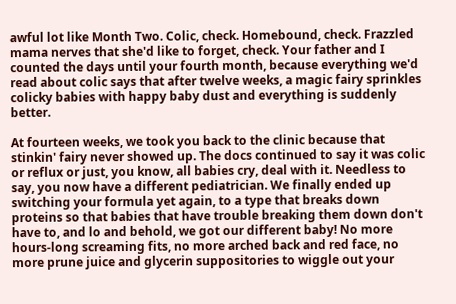awful lot like Month Two. Colic, check. Homebound, check. Frazzled mama nerves that she'd like to forget, check. Your father and I counted the days until your fourth month, because everything we'd read about colic says that after twelve weeks, a magic fairy sprinkles colicky babies with happy baby dust and everything is suddenly better.

At fourteen weeks, we took you back to the clinic because that stinkin' fairy never showed up. The docs continued to say it was colic or reflux or just, you know, all babies cry, deal with it. Needless to say, you now have a different pediatrician. We finally ended up switching your formula yet again, to a type that breaks down proteins so that babies that have trouble breaking them down don't have to, and lo and behold, we got our different baby! No more hours-long screaming fits, no more arched back and red face, no more prune juice and glycerin suppositories to wiggle out your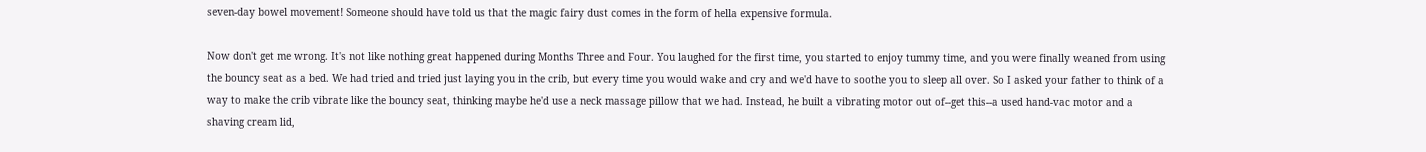seven-day bowel movement! Someone should have told us that the magic fairy dust comes in the form of hella expensive formula.

Now don't get me wrong. It's not like nothing great happened during Months Three and Four. You laughed for the first time, you started to enjoy tummy time, and you were finally weaned from using the bouncy seat as a bed. We had tried and tried just laying you in the crib, but every time you would wake and cry and we'd have to soothe you to sleep all over. So I asked your father to think of a way to make the crib vibrate like the bouncy seat, thinking maybe he'd use a neck massage pillow that we had. Instead, he built a vibrating motor out of--get this--a used hand-vac motor and a shaving cream lid,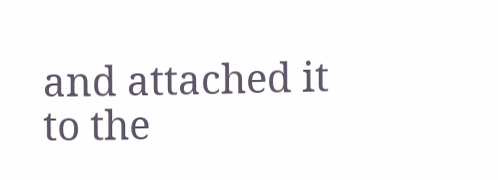and attached it to the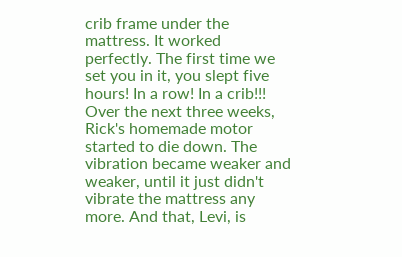crib frame under the mattress. It worked perfectly. The first time we set you in it, you slept five hours! In a row! In a crib!!! Over the next three weeks, Rick's homemade motor started to die down. The vibration became weaker and weaker, until it just didn't vibrate the mattress any more. And that, Levi, is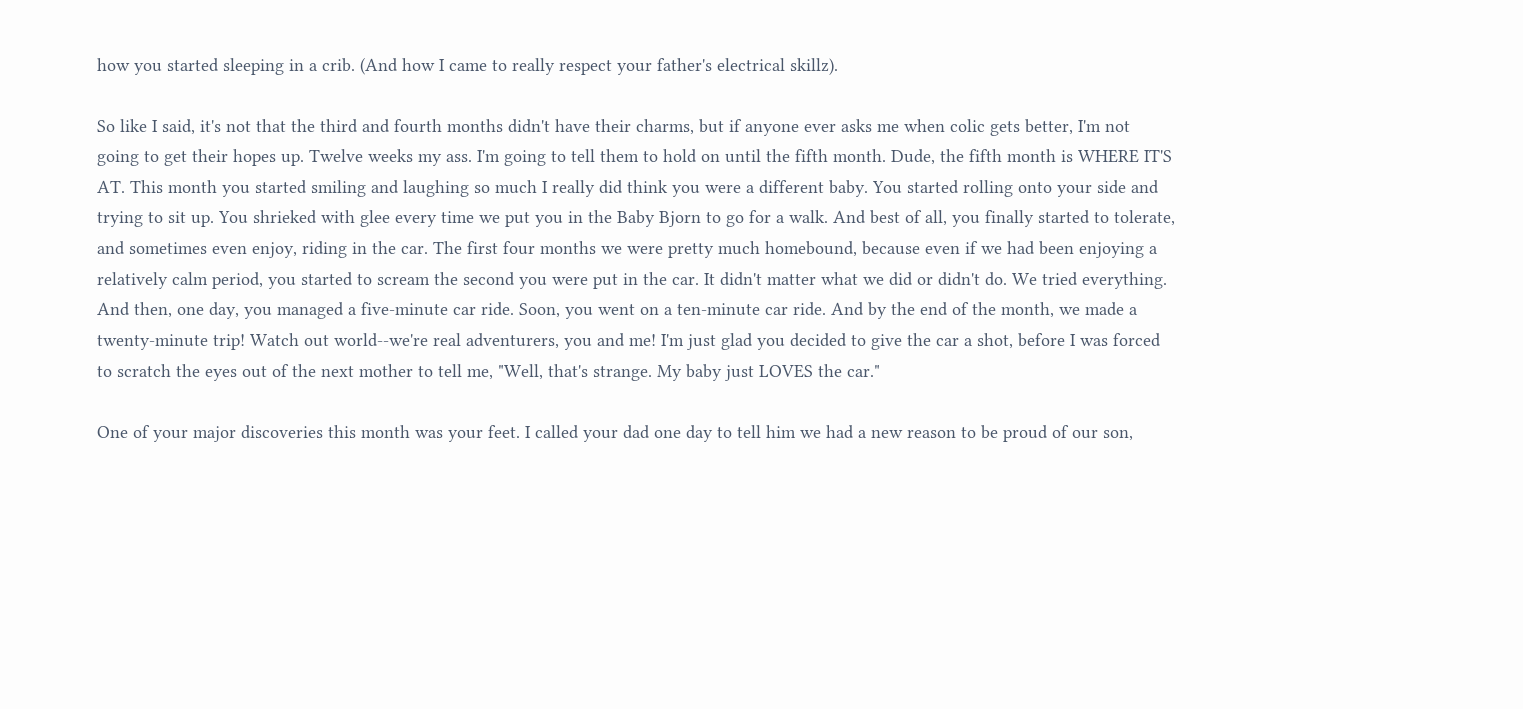how you started sleeping in a crib. (And how I came to really respect your father's electrical skillz).

So like I said, it's not that the third and fourth months didn't have their charms, but if anyone ever asks me when colic gets better, I'm not going to get their hopes up. Twelve weeks my ass. I'm going to tell them to hold on until the fifth month. Dude, the fifth month is WHERE IT'S AT. This month you started smiling and laughing so much I really did think you were a different baby. You started rolling onto your side and trying to sit up. You shrieked with glee every time we put you in the Baby Bjorn to go for a walk. And best of all, you finally started to tolerate, and sometimes even enjoy, riding in the car. The first four months we were pretty much homebound, because even if we had been enjoying a relatively calm period, you started to scream the second you were put in the car. It didn't matter what we did or didn't do. We tried everything. And then, one day, you managed a five-minute car ride. Soon, you went on a ten-minute car ride. And by the end of the month, we made a twenty-minute trip! Watch out world--we're real adventurers, you and me! I'm just glad you decided to give the car a shot, before I was forced to scratch the eyes out of the next mother to tell me, "Well, that's strange. My baby just LOVES the car."

One of your major discoveries this month was your feet. I called your dad one day to tell him we had a new reason to be proud of our son,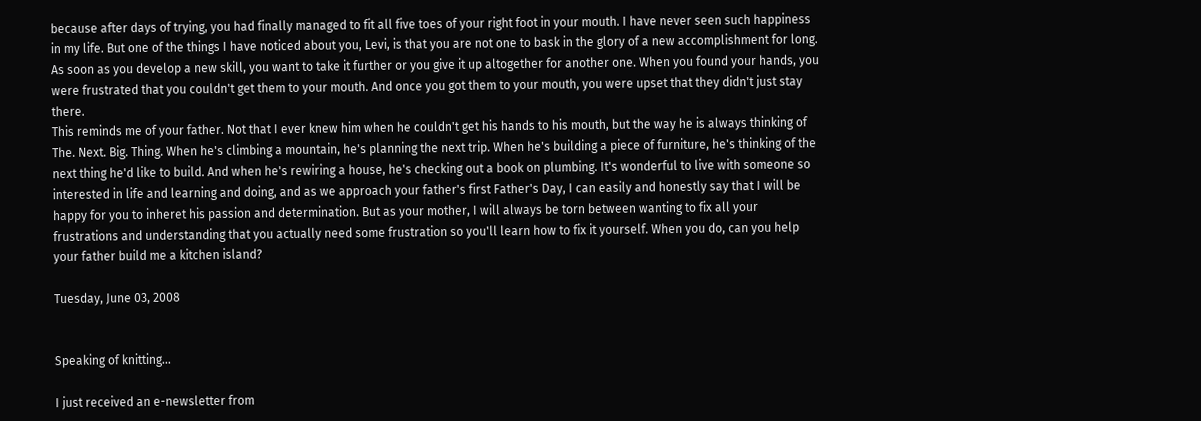because after days of trying, you had finally managed to fit all five toes of your right foot in your mouth. I have never seen such happiness in my life. But one of the things I have noticed about you, Levi, is that you are not one to bask in the glory of a new accomplishment for long. As soon as you develop a new skill, you want to take it further or you give it up altogether for another one. When you found your hands, you were frustrated that you couldn't get them to your mouth. And once you got them to your mouth, you were upset that they didn't just stay there.
This reminds me of your father. Not that I ever knew him when he couldn't get his hands to his mouth, but the way he is always thinking of The. Next. Big. Thing. When he's climbing a mountain, he's planning the next trip. When he's building a piece of furniture, he's thinking of the next thing he'd like to build. And when he's rewiring a house, he's checking out a book on plumbing. It's wonderful to live with someone so interested in life and learning and doing, and as we approach your father's first Father's Day, I can easily and honestly say that I will be happy for you to inheret his passion and determination. But as your mother, I will always be torn between wanting to fix all your frustrations and understanding that you actually need some frustration so you'll learn how to fix it yourself. When you do, can you help your father build me a kitchen island?

Tuesday, June 03, 2008


Speaking of knitting...

I just received an e-newsletter from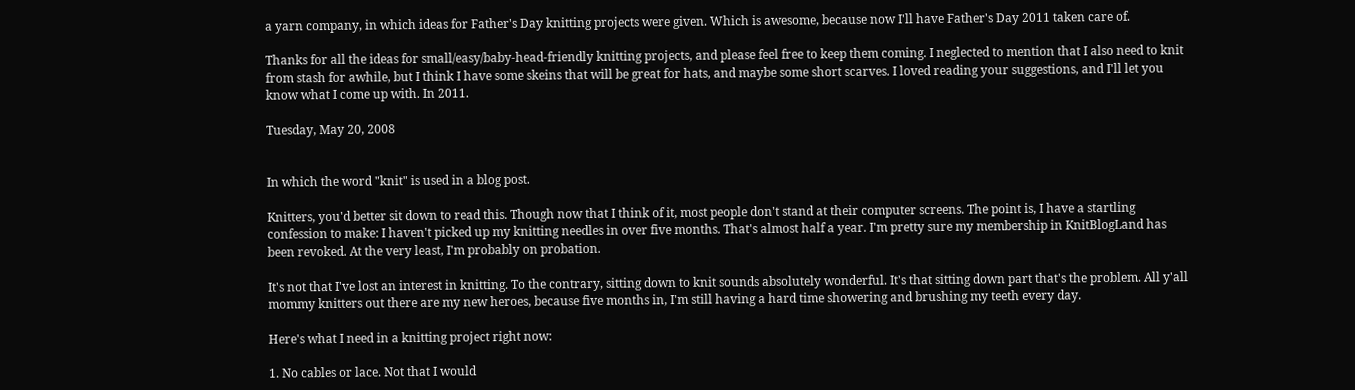a yarn company, in which ideas for Father's Day knitting projects were given. Which is awesome, because now I'll have Father's Day 2011 taken care of.

Thanks for all the ideas for small/easy/baby-head-friendly knitting projects, and please feel free to keep them coming. I neglected to mention that I also need to knit from stash for awhile, but I think I have some skeins that will be great for hats, and maybe some short scarves. I loved reading your suggestions, and I'll let you know what I come up with. In 2011.

Tuesday, May 20, 2008


In which the word "knit" is used in a blog post.

Knitters, you'd better sit down to read this. Though now that I think of it, most people don't stand at their computer screens. The point is, I have a startling confession to make: I haven't picked up my knitting needles in over five months. That's almost half a year. I'm pretty sure my membership in KnitBlogLand has been revoked. At the very least, I'm probably on probation.

It's not that I've lost an interest in knitting. To the contrary, sitting down to knit sounds absolutely wonderful. It's that sitting down part that's the problem. All y'all mommy knitters out there are my new heroes, because five months in, I'm still having a hard time showering and brushing my teeth every day.

Here's what I need in a knitting project right now:

1. No cables or lace. Not that I would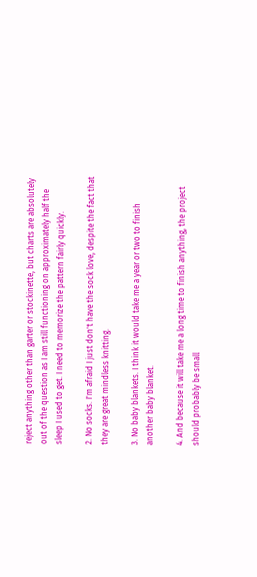reject anything other than garter or stockinette, but charts are absolutely out of the question as I am still functioning on approximately half the sleep I used to get. I need to memorize the pattern fairly quickly.

2. No socks. I'm afraid I just don't have the sock love, despite the fact that they are great mindless knitting.

3. No baby blankets. I think it would take me a year or two to finish another baby blanket.

4. And because it will take me a long time to finish anything, the project should probably be small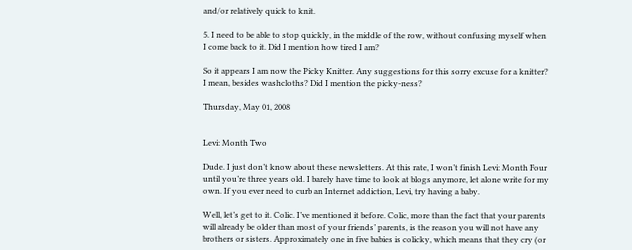and/or relatively quick to knit.

5. I need to be able to stop quickly, in the middle of the row, without confusing myself when I come back to it. Did I mention how tired I am?

So it appears I am now the Picky Knitter. Any suggestions for this sorry excuse for a knitter? I mean, besides washcloths? Did I mention the picky-ness?

Thursday, May 01, 2008


Levi: Month Two

Dude. I just don’t know about these newsletters. At this rate, I won’t finish Levi: Month Four until you’re three years old. I barely have time to look at blogs anymore, let alone write for my own. If you ever need to curb an Internet addiction, Levi, try having a baby.

Well, let’s get to it. Colic. I’ve mentioned it before. Colic, more than the fact that your parents will already be older than most of your friends’ parents, is the reason you will not have any brothers or sisters. Approximately one in five babies is colicky, which means that they cry (or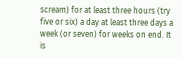scream) for at least three hours (try five or six) a day at least three days a week (or seven) for weeks on end. It is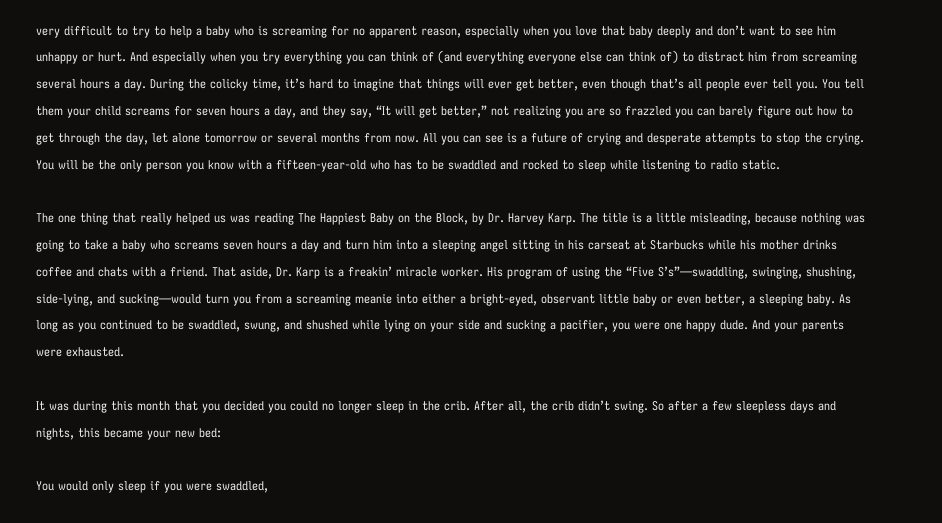very difficult to try to help a baby who is screaming for no apparent reason, especially when you love that baby deeply and don’t want to see him unhappy or hurt. And especially when you try everything you can think of (and everything everyone else can think of) to distract him from screaming several hours a day. During the colicky time, it’s hard to imagine that things will ever get better, even though that’s all people ever tell you. You tell them your child screams for seven hours a day, and they say, “It will get better,” not realizing you are so frazzled you can barely figure out how to get through the day, let alone tomorrow or several months from now. All you can see is a future of crying and desperate attempts to stop the crying. You will be the only person you know with a fifteen-year-old who has to be swaddled and rocked to sleep while listening to radio static.

The one thing that really helped us was reading The Happiest Baby on the Block, by Dr. Harvey Karp. The title is a little misleading, because nothing was going to take a baby who screams seven hours a day and turn him into a sleeping angel sitting in his carseat at Starbucks while his mother drinks coffee and chats with a friend. That aside, Dr. Karp is a freakin’ miracle worker. His program of using the “Five S’s”—swaddling, swinging, shushing, side-lying, and sucking—would turn you from a screaming meanie into either a bright-eyed, observant little baby or even better, a sleeping baby. As long as you continued to be swaddled, swung, and shushed while lying on your side and sucking a pacifier, you were one happy dude. And your parents were exhausted.

It was during this month that you decided you could no longer sleep in the crib. After all, the crib didn’t swing. So after a few sleepless days and nights, this became your new bed:

You would only sleep if you were swaddled,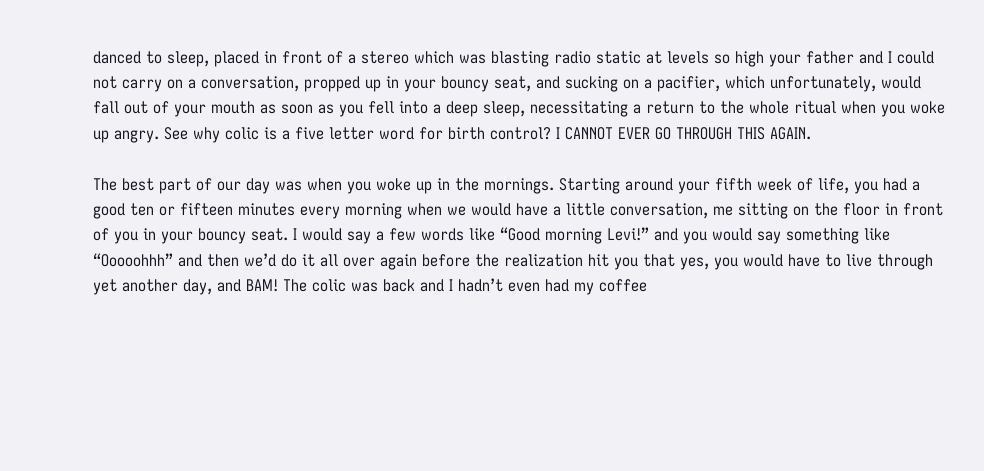danced to sleep, placed in front of a stereo which was blasting radio static at levels so high your father and I could not carry on a conversation, propped up in your bouncy seat, and sucking on a pacifier, which unfortunately, would fall out of your mouth as soon as you fell into a deep sleep, necessitating a return to the whole ritual when you woke up angry. See why colic is a five letter word for birth control? I CANNOT EVER GO THROUGH THIS AGAIN.

The best part of our day was when you woke up in the mornings. Starting around your fifth week of life, you had a good ten or fifteen minutes every morning when we would have a little conversation, me sitting on the floor in front of you in your bouncy seat. I would say a few words like “Good morning Levi!” and you would say something like “Ooooohhh” and then we’d do it all over again before the realization hit you that yes, you would have to live through yet another day, and BAM! The colic was back and I hadn’t even had my coffee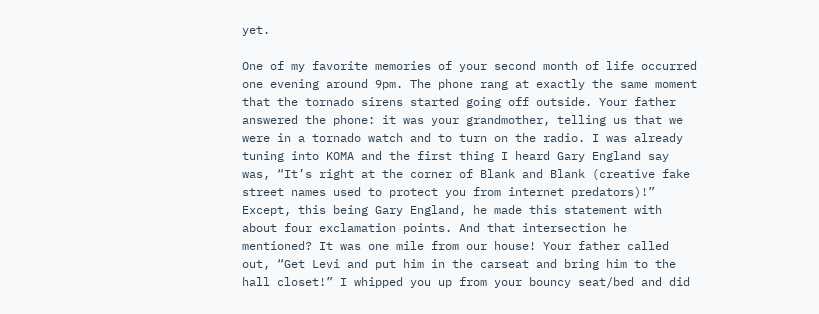yet.

One of my favorite memories of your second month of life occurred one evening around 9pm. The phone rang at exactly the same moment that the tornado sirens started going off outside. Your father answered the phone: it was your grandmother, telling us that we were in a tornado watch and to turn on the radio. I was already tuning into KOMA and the first thing I heard Gary England say was, “It’s right at the corner of Blank and Blank (creative fake street names used to protect you from internet predators)!” Except, this being Gary England, he made this statement with about four exclamation points. And that intersection he mentioned? It was one mile from our house! Your father called out, “Get Levi and put him in the carseat and bring him to the hall closet!” I whipped you up from your bouncy seat/bed and did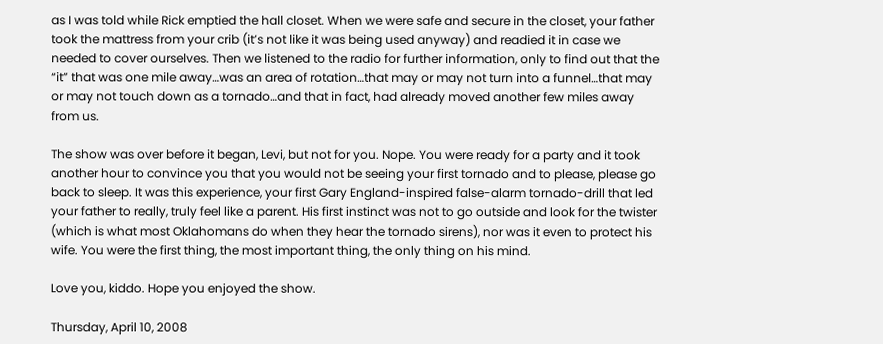as I was told while Rick emptied the hall closet. When we were safe and secure in the closet, your father took the mattress from your crib (it’s not like it was being used anyway) and readied it in case we needed to cover ourselves. Then we listened to the radio for further information, only to find out that the “it” that was one mile away…was an area of rotation…that may or may not turn into a funnel…that may or may not touch down as a tornado…and that in fact, had already moved another few miles away from us.

The show was over before it began, Levi, but not for you. Nope. You were ready for a party and it took another hour to convince you that you would not be seeing your first tornado and to please, please go back to sleep. It was this experience, your first Gary England-inspired false-alarm tornado-drill that led your father to really, truly feel like a parent. His first instinct was not to go outside and look for the twister (which is what most Oklahomans do when they hear the tornado sirens), nor was it even to protect his wife. You were the first thing, the most important thing, the only thing on his mind.

Love you, kiddo. Hope you enjoyed the show.

Thursday, April 10, 2008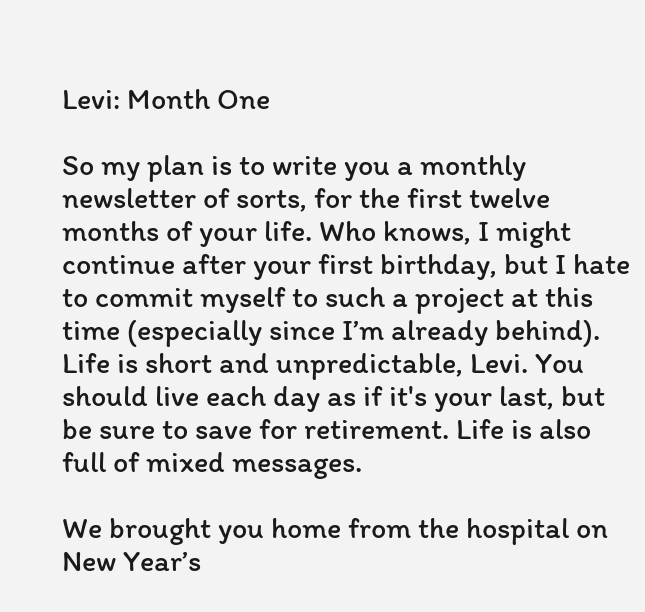Levi: Month One

So my plan is to write you a monthly newsletter of sorts, for the first twelve months of your life. Who knows, I might continue after your first birthday, but I hate to commit myself to such a project at this time (especially since I’m already behind). Life is short and unpredictable, Levi. You should live each day as if it's your last, but be sure to save for retirement. Life is also full of mixed messages.

We brought you home from the hospital on New Year’s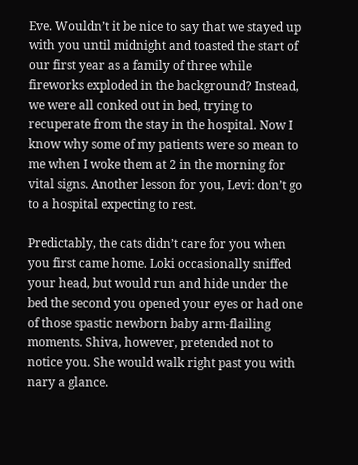Eve. Wouldn’t it be nice to say that we stayed up with you until midnight and toasted the start of our first year as a family of three while fireworks exploded in the background? Instead, we were all conked out in bed, trying to recuperate from the stay in the hospital. Now I know why some of my patients were so mean to me when I woke them at 2 in the morning for vital signs. Another lesson for you, Levi: don’t go to a hospital expecting to rest.

Predictably, the cats didn’t care for you when you first came home. Loki occasionally sniffed your head, but would run and hide under the bed the second you opened your eyes or had one of those spastic newborn baby arm-flailing moments. Shiva, however, pretended not to notice you. She would walk right past you with nary a glance.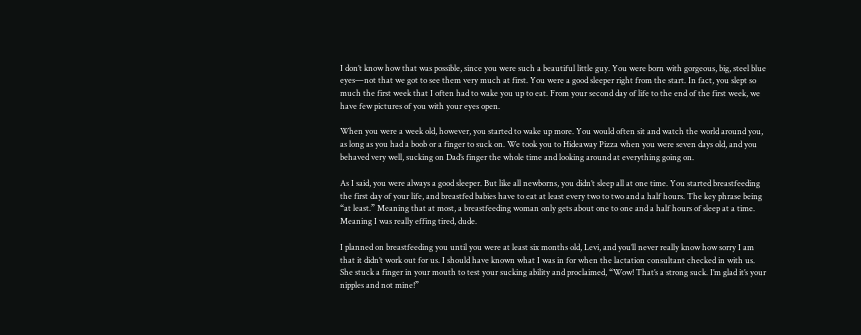I don’t know how that was possible, since you were such a beautiful little guy. You were born with gorgeous, big, steel blue eyes—not that we got to see them very much at first. You were a good sleeper right from the start. In fact, you slept so much the first week that I often had to wake you up to eat. From your second day of life to the end of the first week, we have few pictures of you with your eyes open.

When you were a week old, however, you started to wake up more. You would often sit and watch the world around you, as long as you had a boob or a finger to suck on. We took you to Hideaway Pizza when you were seven days old, and you behaved very well, sucking on Dad’s finger the whole time and looking around at everything going on.

As I said, you were always a good sleeper. But like all newborns, you didn’t sleep all at one time. You started breastfeeding the first day of your life, and breastfed babies have to eat at least every two to two and a half hours. The key phrase being “at least.” Meaning that at most, a breastfeeding woman only gets about one to one and a half hours of sleep at a time. Meaning I was really effing tired, dude.

I planned on breastfeeding you until you were at least six months old, Levi, and you’ll never really know how sorry I am that it didn’t work out for us. I should have known what I was in for when the lactation consultant checked in with us. She stuck a finger in your mouth to test your sucking ability and proclaimed, “Wow! That’s a strong suck. I’m glad it’s your nipples and not mine!”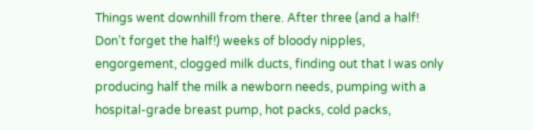Things went downhill from there. After three (and a half! Don’t forget the half!) weeks of bloody nipples, engorgement, clogged milk ducts, finding out that I was only producing half the milk a newborn needs, pumping with a hospital-grade breast pump, hot packs, cold packs,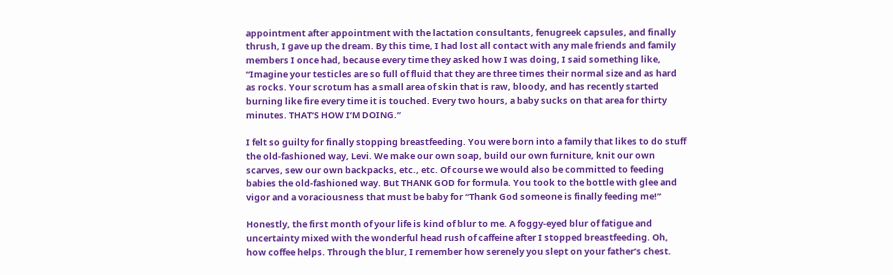appointment after appointment with the lactation consultants, fenugreek capsules, and finally thrush, I gave up the dream. By this time, I had lost all contact with any male friends and family members I once had, because every time they asked how I was doing, I said something like, “Imagine your testicles are so full of fluid that they are three times their normal size and as hard as rocks. Your scrotum has a small area of skin that is raw, bloody, and has recently started burning like fire every time it is touched. Every two hours, a baby sucks on that area for thirty minutes. THAT’S HOW I’M DOING.”

I felt so guilty for finally stopping breastfeeding. You were born into a family that likes to do stuff the old-fashioned way, Levi. We make our own soap, build our own furniture, knit our own scarves, sew our own backpacks, etc., etc. Of course we would also be committed to feeding babies the old-fashioned way. But THANK GOD for formula. You took to the bottle with glee and vigor and a voraciousness that must be baby for “Thank God someone is finally feeding me!”

Honestly, the first month of your life is kind of blur to me. A foggy-eyed blur of fatigue and uncertainty mixed with the wonderful head rush of caffeine after I stopped breastfeeding. Oh, how coffee helps. Through the blur, I remember how serenely you slept on your father’s chest.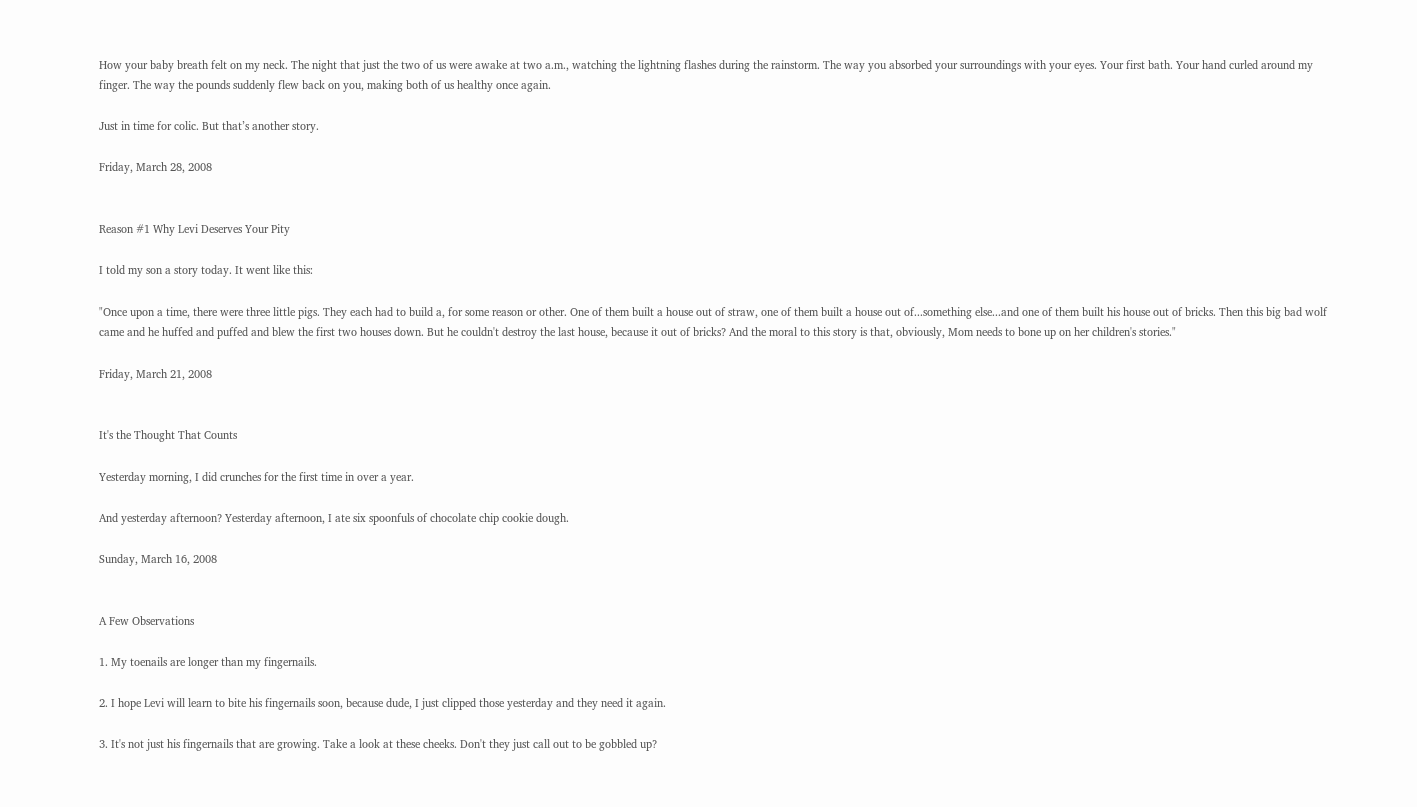How your baby breath felt on my neck. The night that just the two of us were awake at two a.m., watching the lightning flashes during the rainstorm. The way you absorbed your surroundings with your eyes. Your first bath. Your hand curled around my finger. The way the pounds suddenly flew back on you, making both of us healthy once again.

Just in time for colic. But that’s another story.

Friday, March 28, 2008


Reason #1 Why Levi Deserves Your Pity

I told my son a story today. It went like this:

"Once upon a time, there were three little pigs. They each had to build a, for some reason or other. One of them built a house out of straw, one of them built a house out of...something else...and one of them built his house out of bricks. Then this big bad wolf came and he huffed and puffed and blew the first two houses down. But he couldn't destroy the last house, because it out of bricks? And the moral to this story is that, obviously, Mom needs to bone up on her children's stories."

Friday, March 21, 2008


It's the Thought That Counts

Yesterday morning, I did crunches for the first time in over a year.

And yesterday afternoon? Yesterday afternoon, I ate six spoonfuls of chocolate chip cookie dough.

Sunday, March 16, 2008


A Few Observations

1. My toenails are longer than my fingernails.

2. I hope Levi will learn to bite his fingernails soon, because dude, I just clipped those yesterday and they need it again.

3. It's not just his fingernails that are growing. Take a look at these cheeks. Don't they just call out to be gobbled up?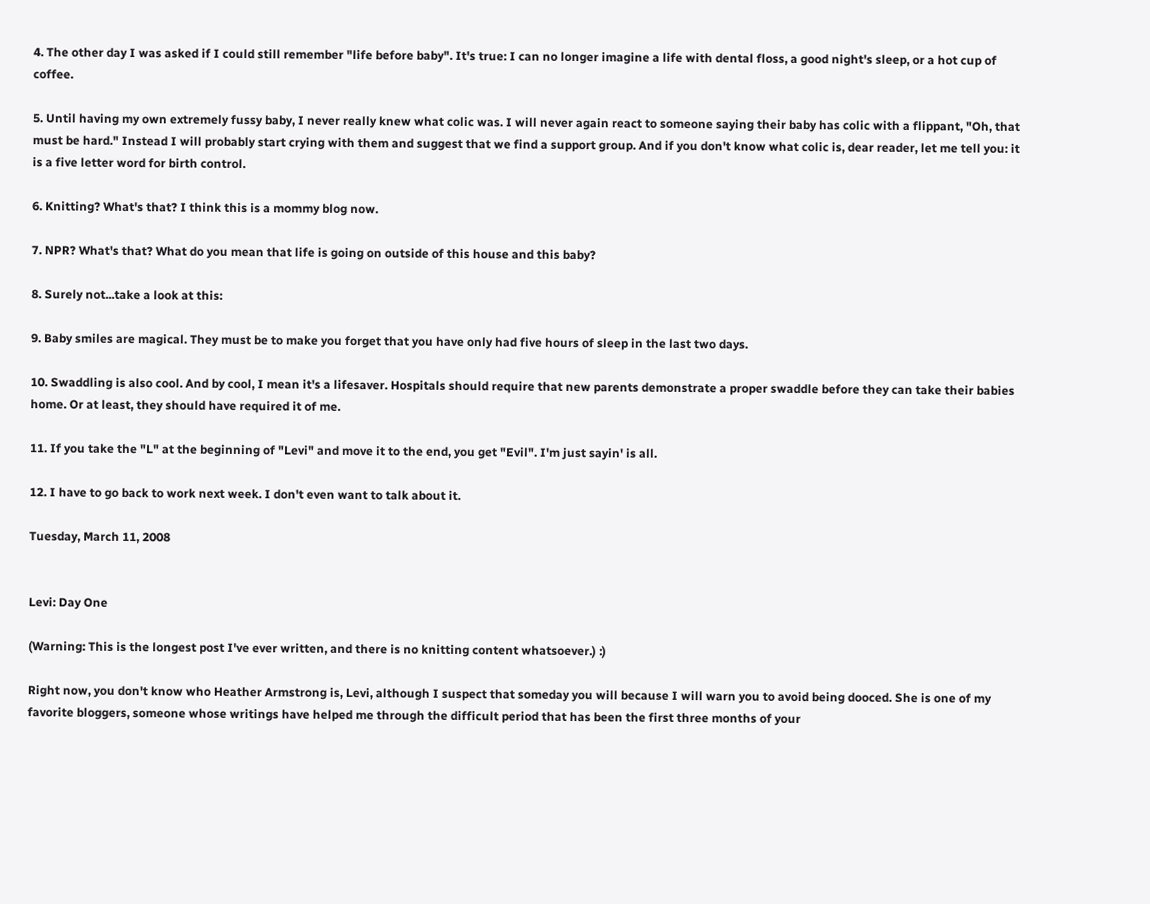4. The other day I was asked if I could still remember "life before baby". It's true: I can no longer imagine a life with dental floss, a good night's sleep, or a hot cup of coffee.

5. Until having my own extremely fussy baby, I never really knew what colic was. I will never again react to someone saying their baby has colic with a flippant, "Oh, that must be hard." Instead I will probably start crying with them and suggest that we find a support group. And if you don't know what colic is, dear reader, let me tell you: it is a five letter word for birth control.

6. Knitting? What's that? I think this is a mommy blog now.

7. NPR? What's that? What do you mean that life is going on outside of this house and this baby?

8. Surely not...take a look at this:

9. Baby smiles are magical. They must be to make you forget that you have only had five hours of sleep in the last two days.

10. Swaddling is also cool. And by cool, I mean it's a lifesaver. Hospitals should require that new parents demonstrate a proper swaddle before they can take their babies home. Or at least, they should have required it of me.

11. If you take the "L" at the beginning of "Levi" and move it to the end, you get "Evil". I'm just sayin' is all.

12. I have to go back to work next week. I don't even want to talk about it.

Tuesday, March 11, 2008


Levi: Day One

(Warning: This is the longest post I've ever written, and there is no knitting content whatsoever.) :)

Right now, you don't know who Heather Armstrong is, Levi, although I suspect that someday you will because I will warn you to avoid being dooced. She is one of my favorite bloggers, someone whose writings have helped me through the difficult period that has been the first three months of your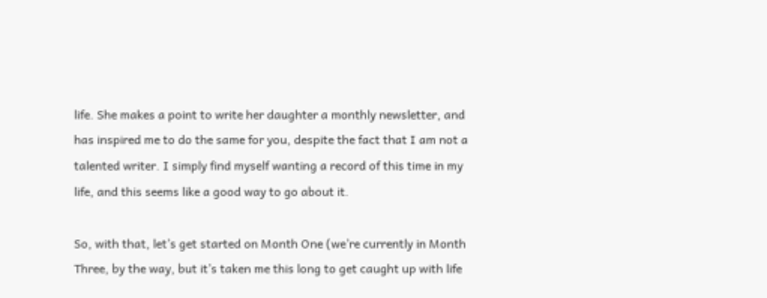life. She makes a point to write her daughter a monthly newsletter, and has inspired me to do the same for you, despite the fact that I am not a talented writer. I simply find myself wanting a record of this time in my life, and this seems like a good way to go about it.

So, with that, let’s get started on Month One (we’re currently in Month Three, by the way, but it’s taken me this long to get caught up with life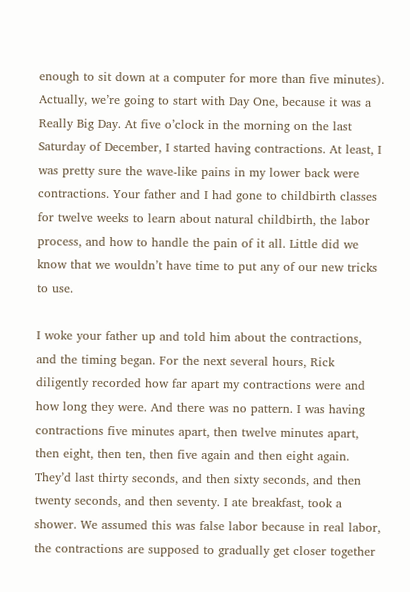enough to sit down at a computer for more than five minutes). Actually, we’re going to start with Day One, because it was a Really Big Day. At five o’clock in the morning on the last Saturday of December, I started having contractions. At least, I was pretty sure the wave-like pains in my lower back were contractions. Your father and I had gone to childbirth classes for twelve weeks to learn about natural childbirth, the labor process, and how to handle the pain of it all. Little did we know that we wouldn’t have time to put any of our new tricks to use.

I woke your father up and told him about the contractions, and the timing began. For the next several hours, Rick diligently recorded how far apart my contractions were and how long they were. And there was no pattern. I was having contractions five minutes apart, then twelve minutes apart, then eight, then ten, then five again and then eight again. They’d last thirty seconds, and then sixty seconds, and then twenty seconds, and then seventy. I ate breakfast, took a shower. We assumed this was false labor because in real labor, the contractions are supposed to gradually get closer together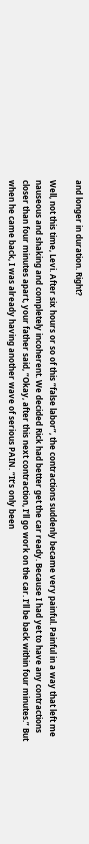and longer in duration. Right?

Well, not this time, Levi. After six hours or so of this “false labor”, the contractions suddenly became very painful. Painful in a way that left me nauseous and shaking and completely incoherent. We decided Rick had better get the car ready. Because I had yet to have any contractions closer than four minutes apart, your father said, “Okay, after this next contraction, I’ll go work on the car. I’ll be back within four minutes.” But when he came back, I was already having another wave of serious PAIN. “It’s only been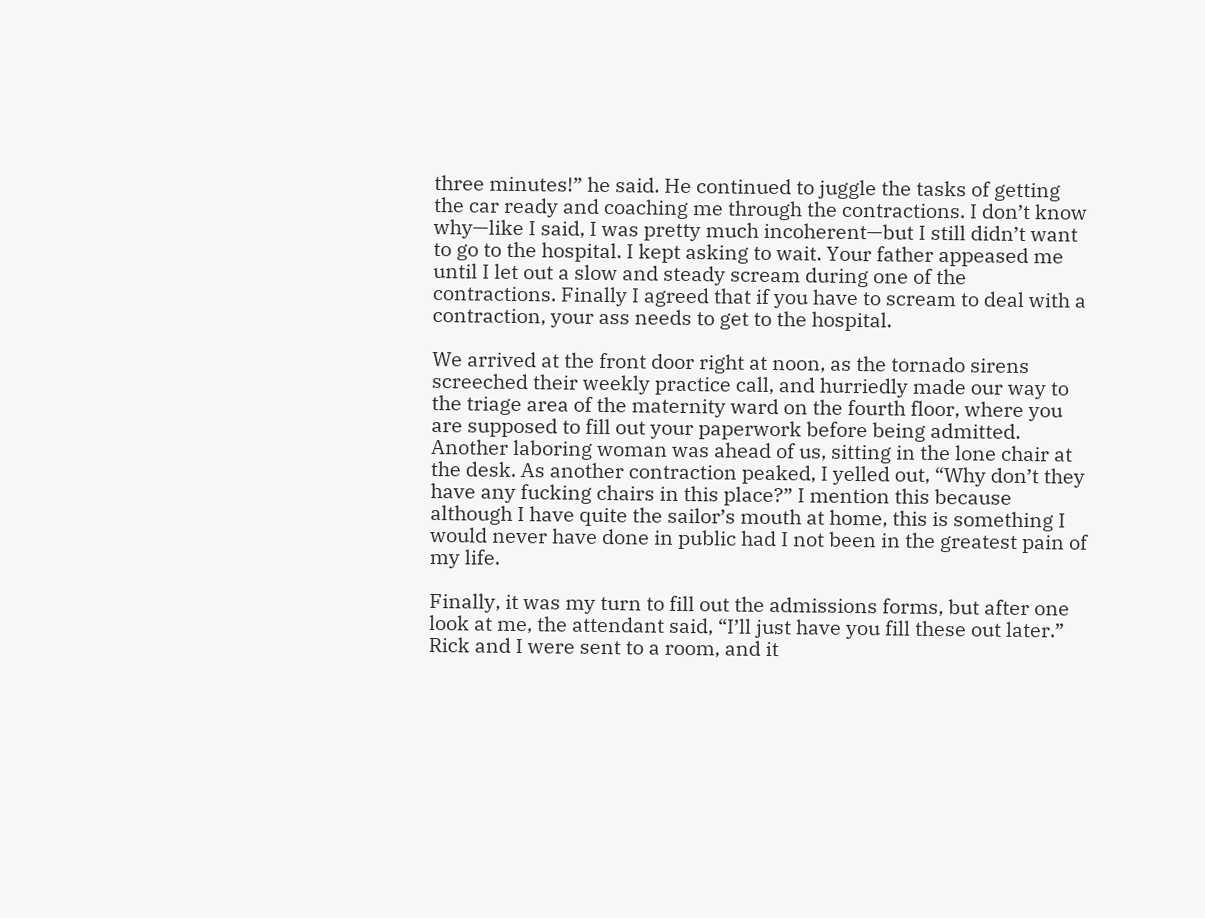three minutes!” he said. He continued to juggle the tasks of getting the car ready and coaching me through the contractions. I don’t know why—like I said, I was pretty much incoherent—but I still didn’t want to go to the hospital. I kept asking to wait. Your father appeased me until I let out a slow and steady scream during one of the contractions. Finally I agreed that if you have to scream to deal with a contraction, your ass needs to get to the hospital.

We arrived at the front door right at noon, as the tornado sirens screeched their weekly practice call, and hurriedly made our way to the triage area of the maternity ward on the fourth floor, where you are supposed to fill out your paperwork before being admitted. Another laboring woman was ahead of us, sitting in the lone chair at the desk. As another contraction peaked, I yelled out, “Why don’t they have any fucking chairs in this place?” I mention this because although I have quite the sailor’s mouth at home, this is something I would never have done in public had I not been in the greatest pain of my life.

Finally, it was my turn to fill out the admissions forms, but after one look at me, the attendant said, “I’ll just have you fill these out later.” Rick and I were sent to a room, and it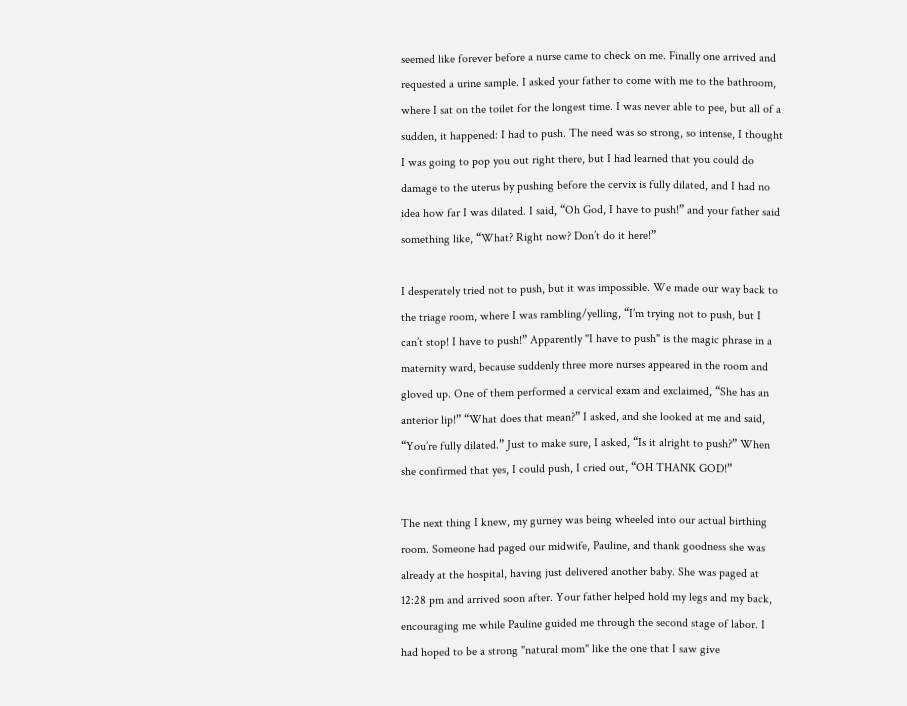seemed like forever before a nurse came to check on me. Finally one arrived and requested a urine sample. I asked your father to come with me to the bathroom, where I sat on the toilet for the longest time. I was never able to pee, but all of a sudden, it happened: I had to push. The need was so strong, so intense, I thought I was going to pop you out right there, but I had learned that you could do damage to the uterus by pushing before the cervix is fully dilated, and I had no idea how far I was dilated. I said, “Oh God, I have to push!” and your father said something like, “What? Right now? Don’t do it here!”

I desperately tried not to push, but it was impossible. We made our way back to the triage room, where I was rambling/yelling, “I’m trying not to push, but I can’t stop! I have to push!” Apparently "I have to push" is the magic phrase in a maternity ward, because suddenly three more nurses appeared in the room and gloved up. One of them performed a cervical exam and exclaimed, “She has an anterior lip!” “What does that mean?” I asked, and she looked at me and said, “You’re fully dilated.” Just to make sure, I asked, “Is it alright to push?” When she confirmed that yes, I could push, I cried out, “OH THANK GOD!”

The next thing I knew, my gurney was being wheeled into our actual birthing room. Someone had paged our midwife, Pauline, and thank goodness she was already at the hospital, having just delivered another baby. She was paged at 12:28 pm and arrived soon after. Your father helped hold my legs and my back, encouraging me while Pauline guided me through the second stage of labor. I had hoped to be a strong "natural mom" like the one that I saw give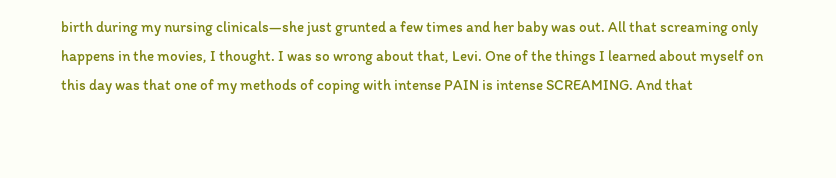birth during my nursing clinicals—she just grunted a few times and her baby was out. All that screaming only happens in the movies, I thought. I was so wrong about that, Levi. One of the things I learned about myself on this day was that one of my methods of coping with intense PAIN is intense SCREAMING. And that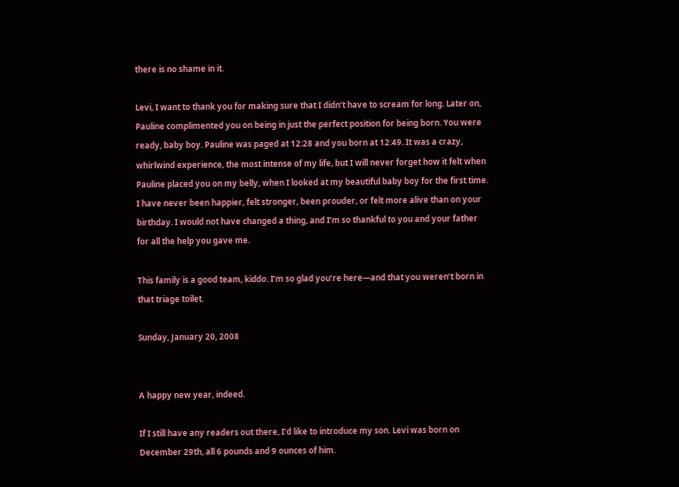there is no shame in it.

Levi, I want to thank you for making sure that I didn’t have to scream for long. Later on, Pauline complimented you on being in just the perfect position for being born. You were ready, baby boy. Pauline was paged at 12:28 and you born at 12:49. It was a crazy, whirlwind experience, the most intense of my life, but I will never forget how it felt when Pauline placed you on my belly, when I looked at my beautiful baby boy for the first time. I have never been happier, felt stronger, been prouder, or felt more alive than on your birthday. I would not have changed a thing, and I’m so thankful to you and your father for all the help you gave me.

This family is a good team, kiddo. I’m so glad you’re here—and that you weren’t born in that triage toilet.

Sunday, January 20, 2008


A happy new year, indeed.

If I still have any readers out there, I'd like to introduce my son. Levi was born on December 29th, all 6 pounds and 9 ounces of him.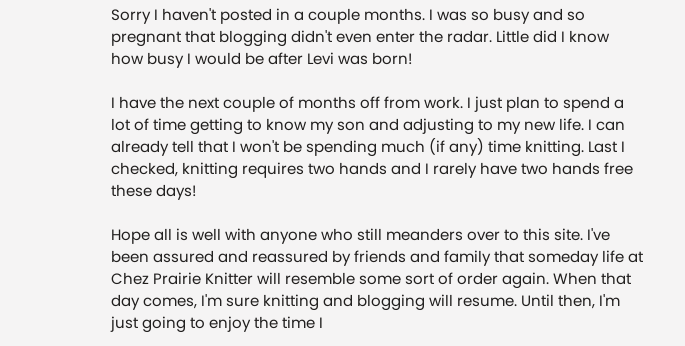Sorry I haven't posted in a couple months. I was so busy and so pregnant that blogging didn't even enter the radar. Little did I know how busy I would be after Levi was born!

I have the next couple of months off from work. I just plan to spend a lot of time getting to know my son and adjusting to my new life. I can already tell that I won't be spending much (if any) time knitting. Last I checked, knitting requires two hands and I rarely have two hands free these days!

Hope all is well with anyone who still meanders over to this site. I've been assured and reassured by friends and family that someday life at Chez Prairie Knitter will resemble some sort of order again. When that day comes, I'm sure knitting and blogging will resume. Until then, I'm just going to enjoy the time I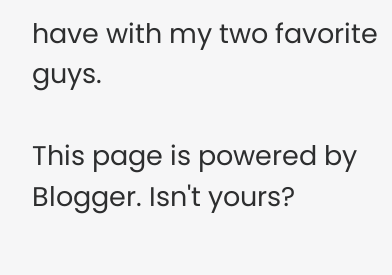have with my two favorite guys.

This page is powered by Blogger. Isn't yours?